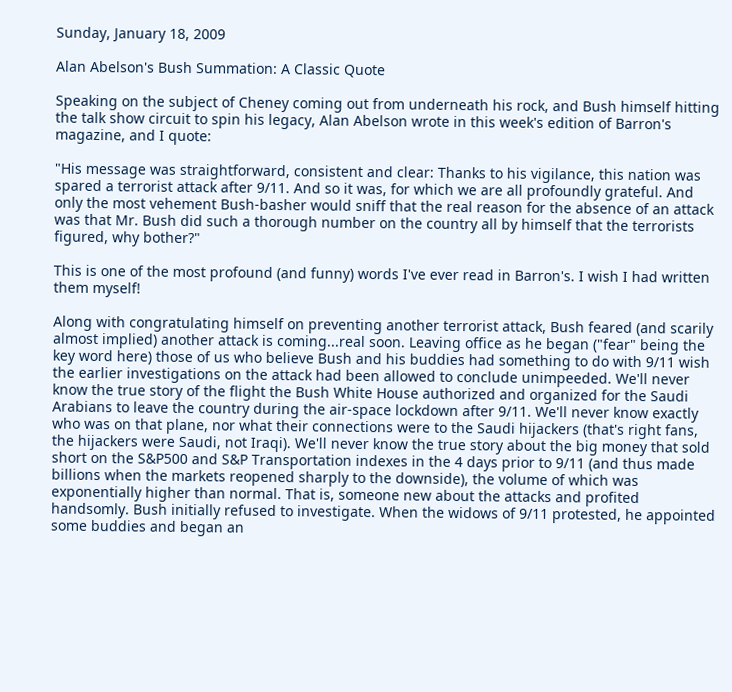Sunday, January 18, 2009

Alan Abelson's Bush Summation: A Classic Quote

Speaking on the subject of Cheney coming out from underneath his rock, and Bush himself hitting the talk show circuit to spin his legacy, Alan Abelson wrote in this week's edition of Barron's magazine, and I quote:

"His message was straightforward, consistent and clear: Thanks to his vigilance, this nation was spared a terrorist attack after 9/11. And so it was, for which we are all profoundly grateful. And only the most vehement Bush-basher would sniff that the real reason for the absence of an attack was that Mr. Bush did such a thorough number on the country all by himself that the terrorists figured, why bother?"

This is one of the most profound (and funny) words I've ever read in Barron's. I wish I had written them myself!

Along with congratulating himself on preventing another terrorist attack, Bush feared (and scarily almost implied) another attack is coming...real soon. Leaving office as he began ("fear" being the key word here) those of us who believe Bush and his buddies had something to do with 9/11 wish the earlier investigations on the attack had been allowed to conclude unimpeeded. We'll never know the true story of the flight the Bush White House authorized and organized for the Saudi Arabians to leave the country during the air-space lockdown after 9/11. We'll never know exactly who was on that plane, nor what their connections were to the Saudi hijackers (that's right fans, the hijackers were Saudi, not Iraqi). We'll never know the true story about the big money that sold short on the S&P500 and S&P Transportation indexes in the 4 days prior to 9/11 (and thus made billions when the markets reopened sharply to the downside), the volume of which was exponentially higher than normal. That is, someone new about the attacks and profited handsomly. Bush initially refused to investigate. When the widows of 9/11 protested, he appointed some buddies and began an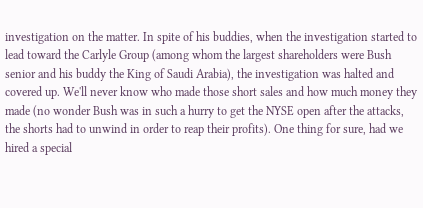investigation on the matter. In spite of his buddies, when the investigation started to lead toward the Carlyle Group (among whom the largest shareholders were Bush senior and his buddy the King of Saudi Arabia), the investigation was halted and covered up. We'll never know who made those short sales and how much money they made (no wonder Bush was in such a hurry to get the NYSE open after the attacks, the shorts had to unwind in order to reap their profits). One thing for sure, had we hired a special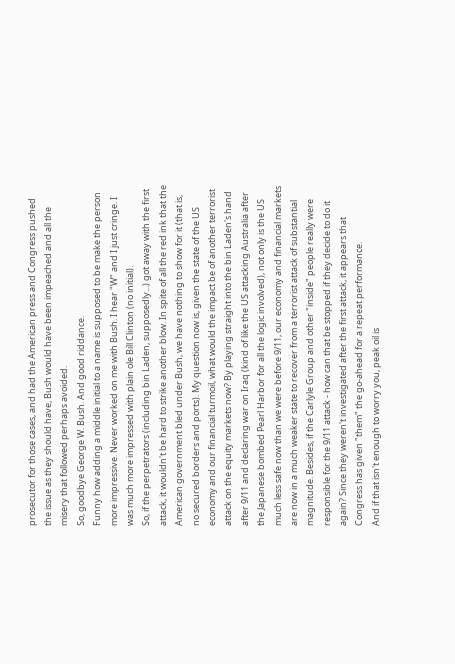prosecutor for those cases, and had the American press and Congress pushed the issue as they should have, Bush would have been impeached and all the misery that followed perhaps avoided.
So, goodbye George W. Bush. And good riddance.
Funny how adding a middle initial to a name is supposed to be make the person more impressive. Never worked on me with Bush. I hear "W" and I just cringe. I was much more impressed with plain ole Bill Clinton (no initial).
So, if the perpetrators (including bin Laden, supposedly...) got away with the first attack, it wouldn't be hard to strike another blow. In spite of all the red ink that the American government bled under Bush, we have nothing to show for it (that is, no secured borders and ports). My question now is, given the state of the US economy and our financial turmoil, what would the impact be of another terrorist attack on the equity markets now? By playing straight into the bin Laden's hand after 9/11 and declaring war on Iraq (kind of like the US attacking Australia after the Japanese bombed Pearl Harbor for all the logic involved), not only is the US much less safe now than we were before 9/11, our economy and financial markets are now in a much weaker state to recover from a terrorist attack of substantial magnitude. Besides, if the Carlyle Group and other "inside" people really were responsible for the 9/11 attack - how can that be stopped if they decide to do it again? Since they weren't investigated after the first attack, it appears that Congress has given "them" the go-ahead for a repeat performance.
And if that isn't enough to worry you, peak oil is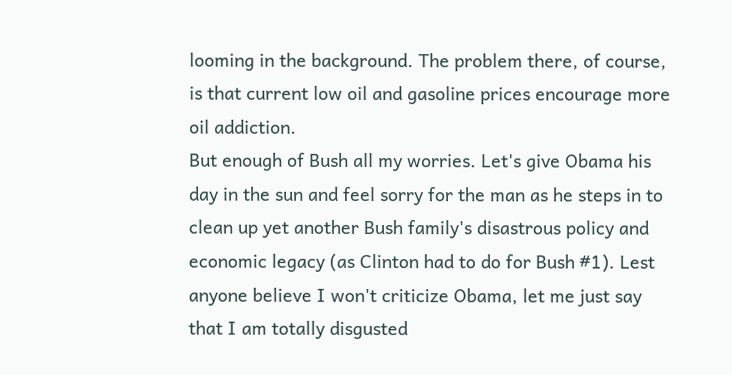looming in the background. The problem there, of course, is that current low oil and gasoline prices encourage more oil addiction.
But enough of Bush all my worries. Let's give Obama his day in the sun and feel sorry for the man as he steps in to clean up yet another Bush family's disastrous policy and economic legacy (as Clinton had to do for Bush #1). Lest anyone believe I won't criticize Obama, let me just say that I am totally disgusted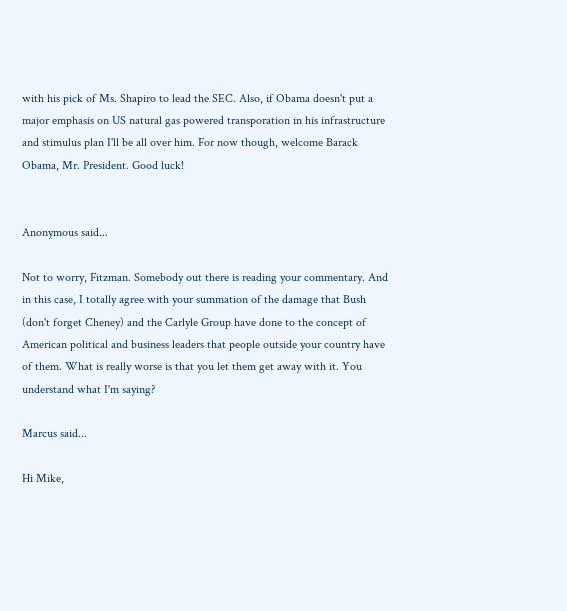with his pick of Ms. Shapiro to lead the SEC. Also, if Obama doesn't put a major emphasis on US natural gas powered transporation in his infrastructure and stimulus plan I'll be all over him. For now though, welcome Barack Obama, Mr. President. Good luck!


Anonymous said...

Not to worry, Fitzman. Somebody out there is reading your commentary. And in this case, I totally agree with your summation of the damage that Bush (don't forget Cheney) and the Carlyle Group have done to the concept of American political and business leaders that people outside your country have of them. What is really worse is that you let them get away with it. You understand what I'm saying?

Marcus said...

Hi Mike,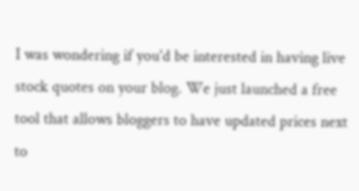I was wondering if you'd be interested in having live stock quotes on your blog. We just launched a free tool that allows bloggers to have updated prices next to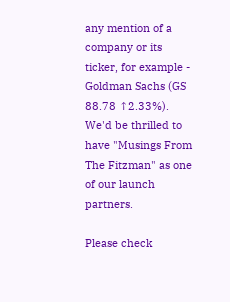any mention of a company or its ticker, for example - Goldman Sachs (GS 88.78 ↑2.33%). We'd be thrilled to have "Musings From The Fitzman" as one of our launch partners.

Please check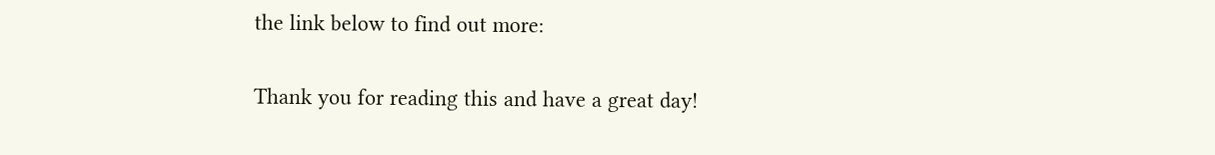the link below to find out more:

Thank you for reading this and have a great day!